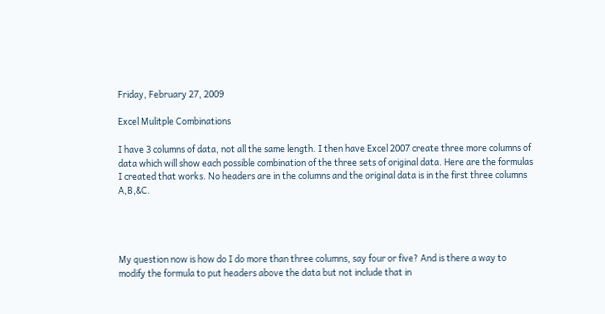Friday, February 27, 2009

Excel Mulitple Combinations

I have 3 columns of data, not all the same length. I then have Excel 2007 create three more columns of data which will show each possible combination of the three sets of original data. Here are the formulas I created that works. No headers are in the columns and the original data is in the first three columns A,B,&C.




My question now is how do I do more than three columns, say four or five? And is there a way to modify the formula to put headers above the data but not include that in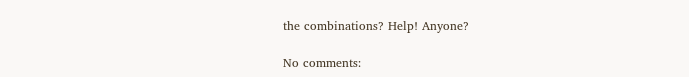the combinations? Help! Anyone?

No comments: